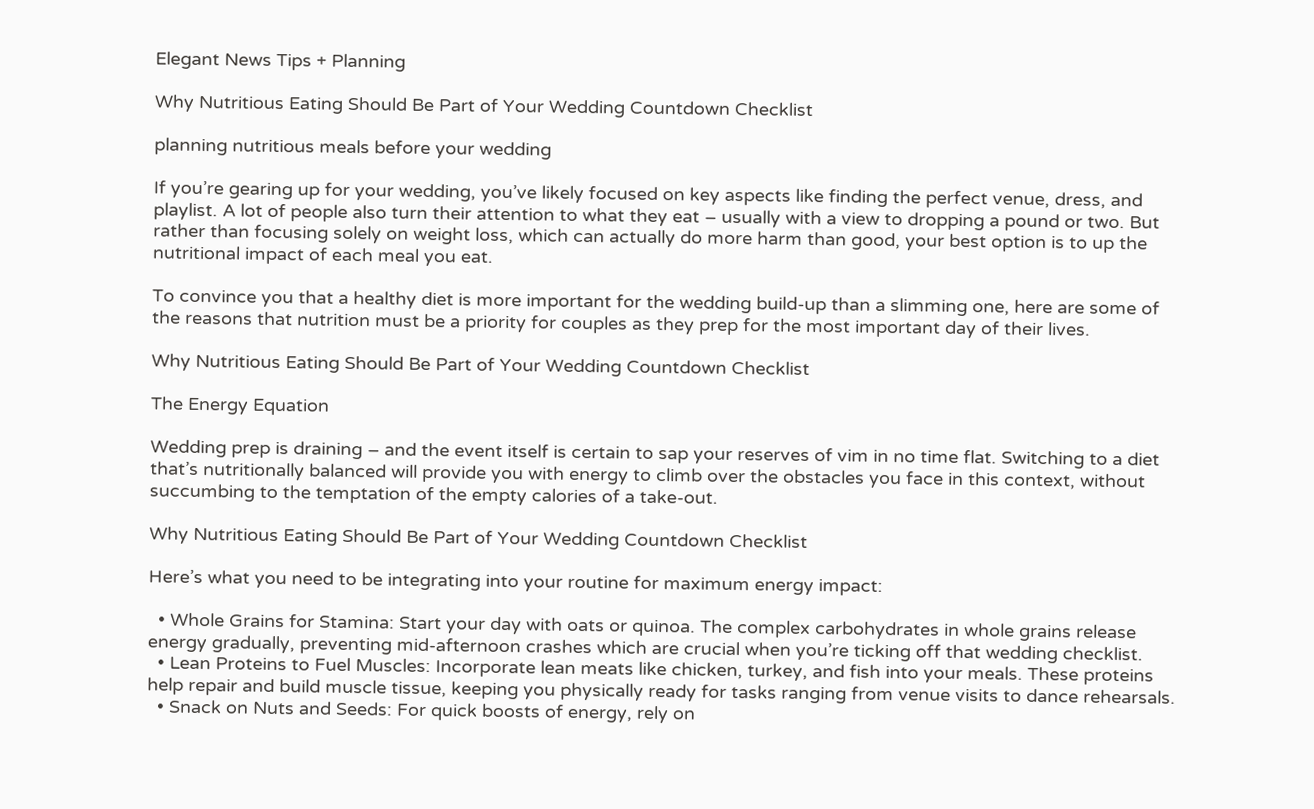Elegant News Tips + Planning

Why Nutritious Eating Should Be Part of Your Wedding Countdown Checklist

planning nutritious meals before your wedding

If you’re gearing up for your wedding, you’ve likely focused on key aspects like finding the perfect venue, dress, and playlist. A lot of people also turn their attention to what they eat – usually with a view to dropping a pound or two. But rather than focusing solely on weight loss, which can actually do more harm than good, your best option is to up the nutritional impact of each meal you eat.

To convince you that a healthy diet is more important for the wedding build-up than a slimming one, here are some of the reasons that nutrition must be a priority for couples as they prep for the most important day of their lives.

Why Nutritious Eating Should Be Part of Your Wedding Countdown Checklist

The Energy Equation

Wedding prep is draining – and the event itself is certain to sap your reserves of vim in no time flat. Switching to a diet that’s nutritionally balanced will provide you with energy to climb over the obstacles you face in this context, without succumbing to the temptation of the empty calories of a take-out.

Why Nutritious Eating Should Be Part of Your Wedding Countdown Checklist

Here’s what you need to be integrating into your routine for maximum energy impact:

  • Whole Grains for Stamina: Start your day with oats or quinoa. The complex carbohydrates in whole grains release energy gradually, preventing mid-afternoon crashes which are crucial when you’re ticking off that wedding checklist.
  • Lean Proteins to Fuel Muscles: Incorporate lean meats like chicken, turkey, and fish into your meals. These proteins help repair and build muscle tissue, keeping you physically ready for tasks ranging from venue visits to dance rehearsals.
  • Snack on Nuts and Seeds: For quick boosts of energy, rely on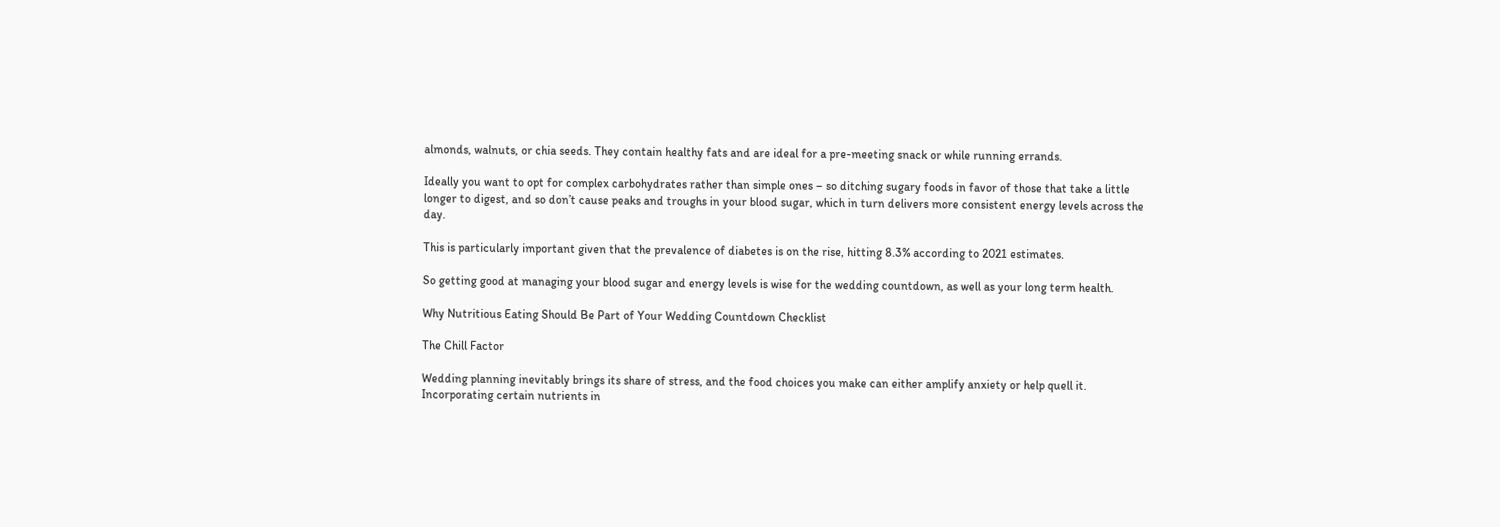almonds, walnuts, or chia seeds. They contain healthy fats and are ideal for a pre-meeting snack or while running errands.

Ideally you want to opt for complex carbohydrates rather than simple ones – so ditching sugary foods in favor of those that take a little longer to digest, and so don’t cause peaks and troughs in your blood sugar, which in turn delivers more consistent energy levels across the day.

This is particularly important given that the prevalence of diabetes is on the rise, hitting 8.3% according to 2021 estimates.

So getting good at managing your blood sugar and energy levels is wise for the wedding countdown, as well as your long term health.

Why Nutritious Eating Should Be Part of Your Wedding Countdown Checklist

The Chill Factor

Wedding planning inevitably brings its share of stress, and the food choices you make can either amplify anxiety or help quell it. Incorporating certain nutrients in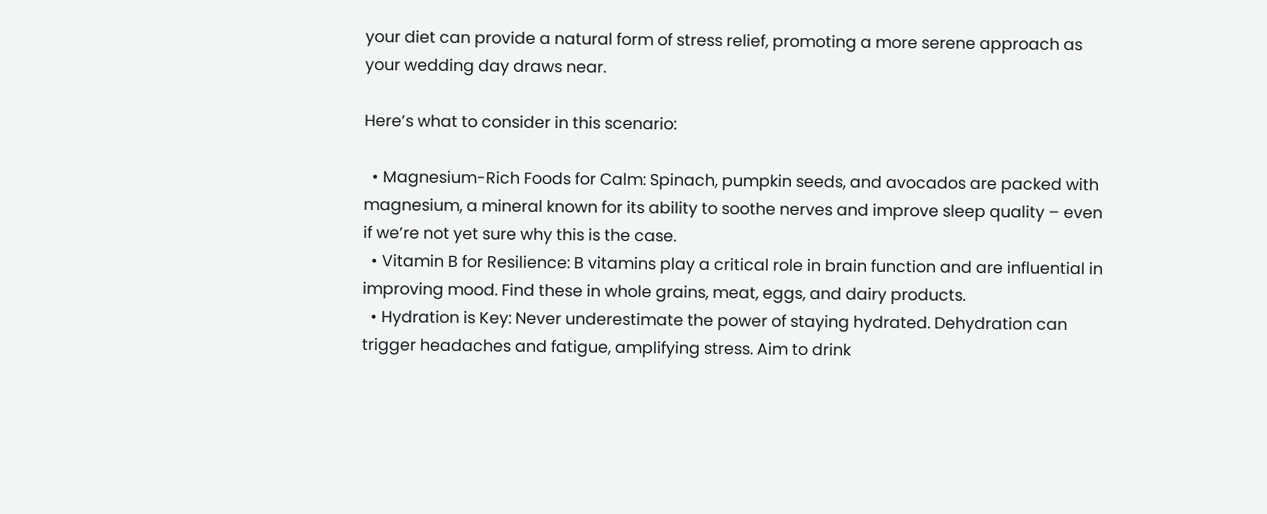your diet can provide a natural form of stress relief, promoting a more serene approach as your wedding day draws near.

Here’s what to consider in this scenario:

  • Magnesium-Rich Foods for Calm: Spinach, pumpkin seeds, and avocados are packed with magnesium, a mineral known for its ability to soothe nerves and improve sleep quality – even if we’re not yet sure why this is the case.
  • Vitamin B for Resilience: B vitamins play a critical role in brain function and are influential in improving mood. Find these in whole grains, meat, eggs, and dairy products.
  • Hydration is Key: Never underestimate the power of staying hydrated. Dehydration can trigger headaches and fatigue, amplifying stress. Aim to drink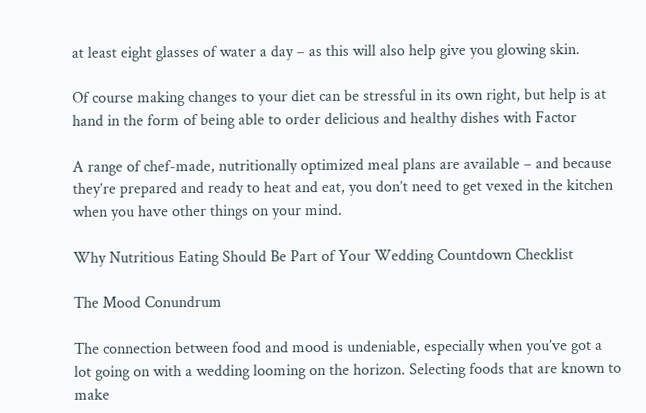at least eight glasses of water a day – as this will also help give you glowing skin.

Of course making changes to your diet can be stressful in its own right, but help is at hand in the form of being able to order delicious and healthy dishes with Factor

A range of chef-made, nutritionally optimized meal plans are available – and because they’re prepared and ready to heat and eat, you don’t need to get vexed in the kitchen when you have other things on your mind.

Why Nutritious Eating Should Be Part of Your Wedding Countdown Checklist

The Mood Conundrum

The connection between food and mood is undeniable, especially when you’ve got a lot going on with a wedding looming on the horizon. Selecting foods that are known to make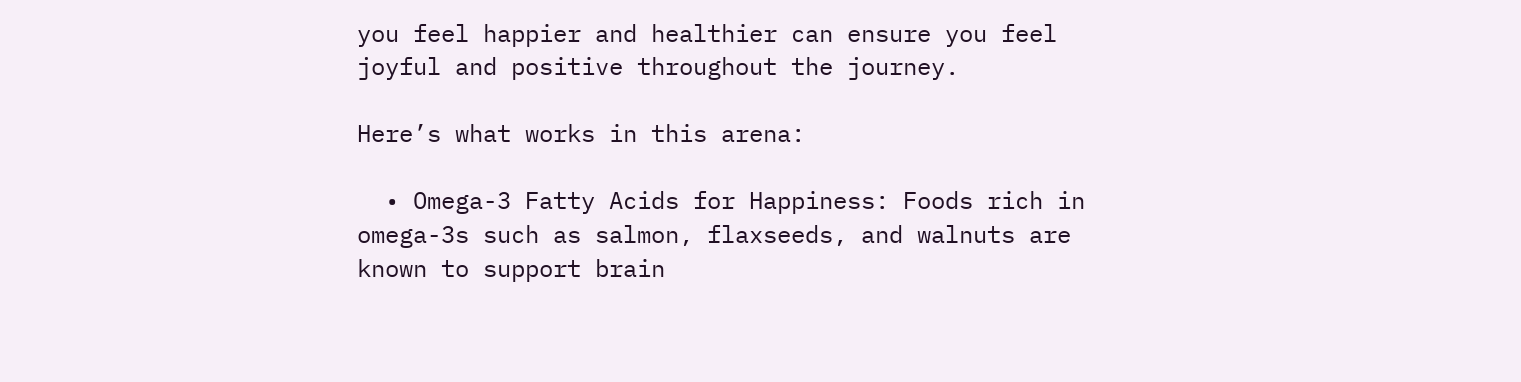you feel happier and healthier can ensure you feel joyful and positive throughout the journey.

Here’s what works in this arena:

  • Omega-3 Fatty Acids for Happiness: Foods rich in omega-3s such as salmon, flaxseeds, and walnuts are known to support brain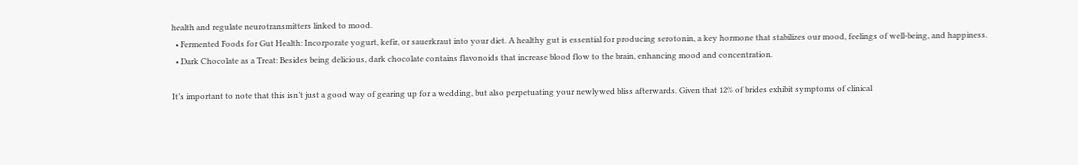health and regulate neurotransmitters linked to mood.
  • Fermented Foods for Gut Health: Incorporate yogurt, kefir, or sauerkraut into your diet. A healthy gut is essential for producing serotonin, a key hormone that stabilizes our mood, feelings of well-being, and happiness.
  • Dark Chocolate as a Treat: Besides being delicious, dark chocolate contains flavonoids that increase blood flow to the brain, enhancing mood and concentration.

It’s important to note that this isn’t just a good way of gearing up for a wedding, but also perpetuating your newlywed bliss afterwards. Given that 12% of brides exhibit symptoms of clinical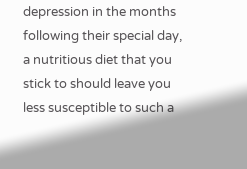depression in the months following their special day, a nutritious diet that you stick to should leave you less susceptible to such a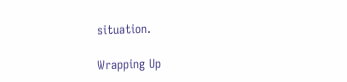situation.

Wrapping Up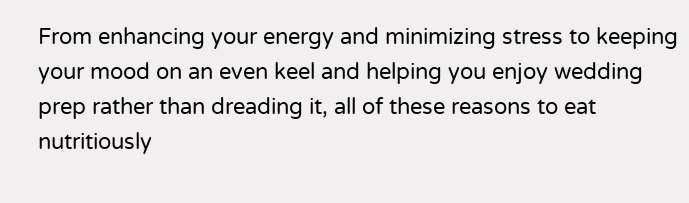From enhancing your energy and minimizing stress to keeping your mood on an even keel and helping you enjoy wedding prep rather than dreading it, all of these reasons to eat nutritiously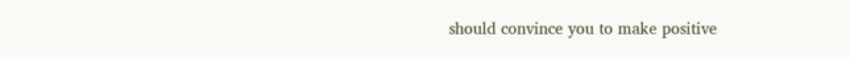should convince you to make positive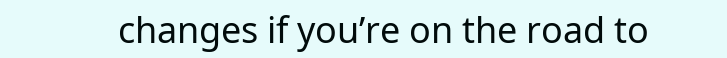changes if you’re on the road to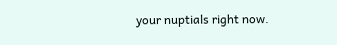your nuptials right now.